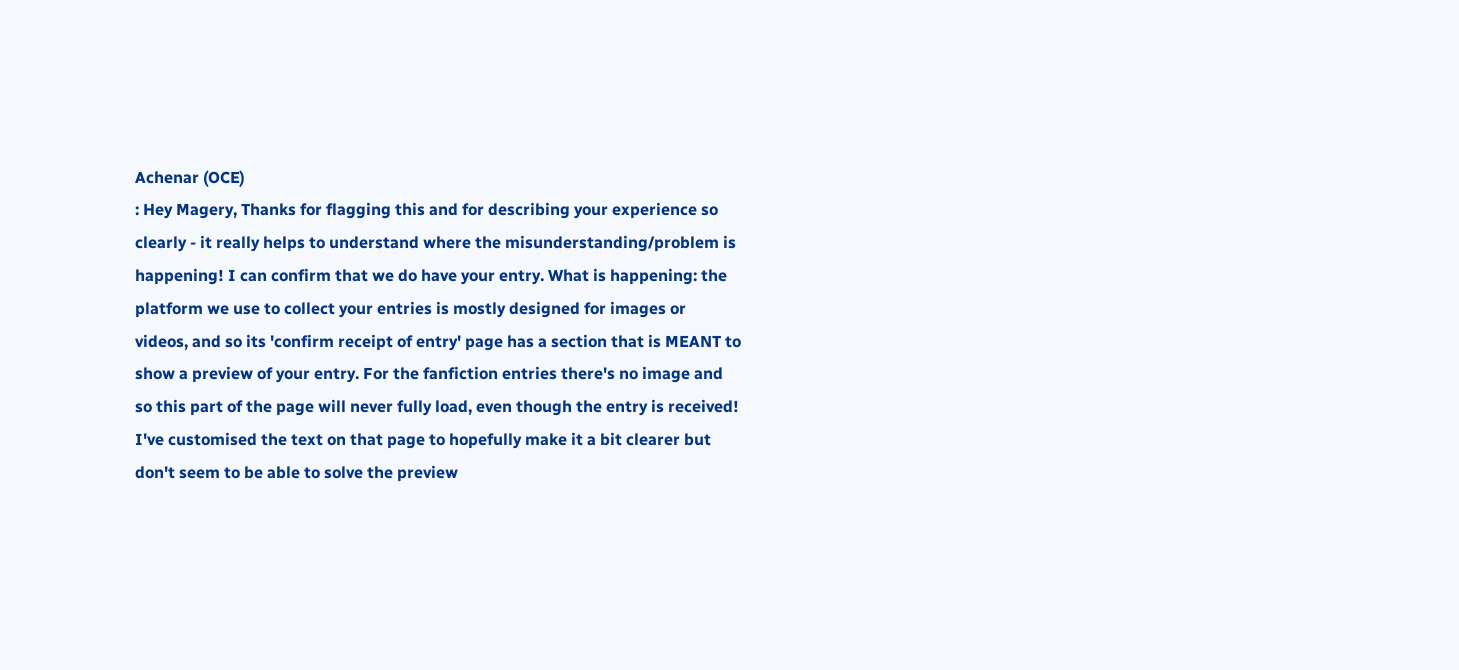Achenar (OCE)
: Hey Magery, Thanks for flagging this and for describing your experience so clearly - it really helps to understand where the misunderstanding/problem is happening! I can confirm that we do have your entry. What is happening: the platform we use to collect your entries is mostly designed for images or videos, and so its 'confirm receipt of entry' page has a section that is MEANT to show a preview of your entry. For the fanfiction entries there's no image and so this part of the page will never fully load, even though the entry is received! I've customised the text on that page to hopefully make it a bit clearer but don't seem to be able to solve the preview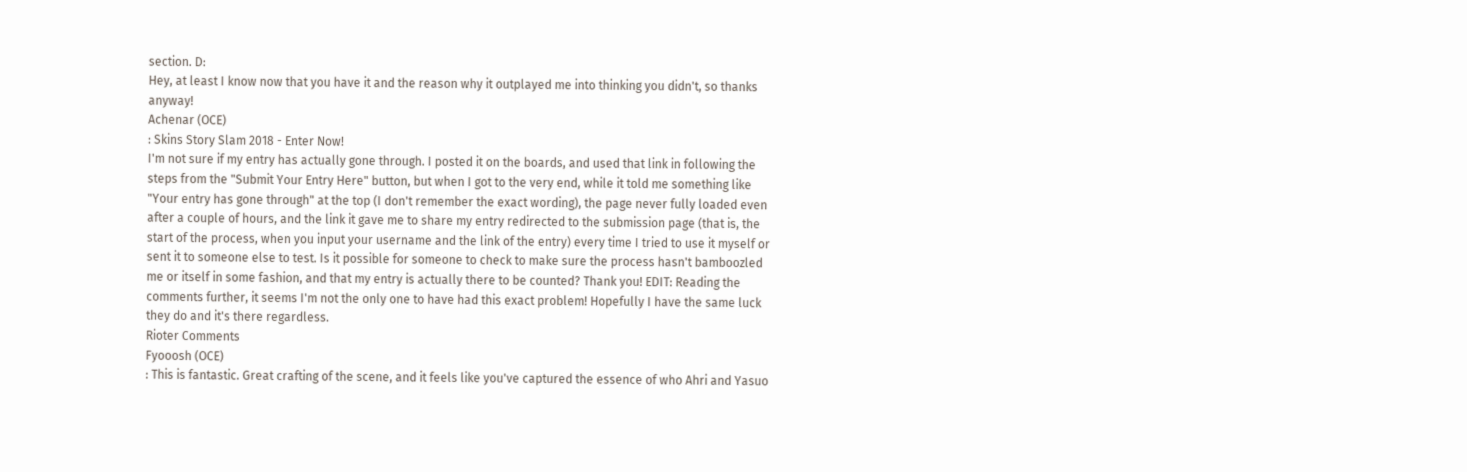section. D:
Hey, at least I know now that you have it and the reason why it outplayed me into thinking you didn't, so thanks anyway!
Achenar (OCE)
: Skins Story Slam 2018 - Enter Now!
I'm not sure if my entry has actually gone through. I posted it on the boards, and used that link in following the steps from the "Submit Your Entry Here" button, but when I got to the very end, while it told me something like "Your entry has gone through" at the top (I don't remember the exact wording), the page never fully loaded even after a couple of hours, and the link it gave me to share my entry redirected to the submission page (that is, the start of the process, when you input your username and the link of the entry) every time I tried to use it myself or sent it to someone else to test. Is it possible for someone to check to make sure the process hasn't bamboozled me or itself in some fashion, and that my entry is actually there to be counted? Thank you! EDIT: Reading the comments further, it seems I'm not the only one to have had this exact problem! Hopefully I have the same luck they do and it's there regardless.
Rioter Comments
Fyooosh (OCE)
: This is fantastic. Great crafting of the scene, and it feels like you've captured the essence of who Ahri and Yasuo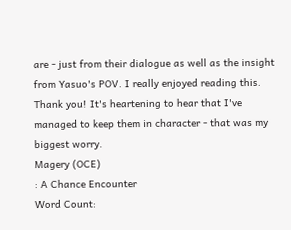are - just from their dialogue as well as the insight from Yasuo's POV. I really enjoyed reading this.
Thank you! It's heartening to hear that I've managed to keep them in character - that was my biggest worry.
Magery (OCE)
: A Chance Encounter
Word Count: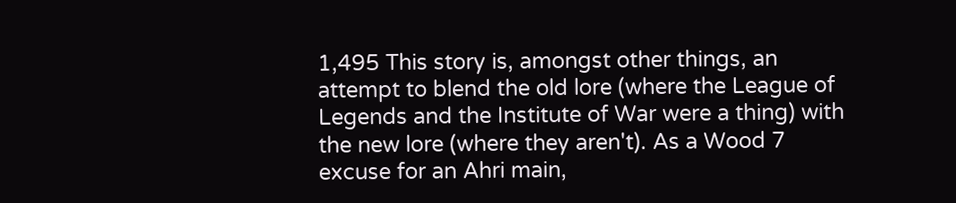1,495 This story is, amongst other things, an attempt to blend the old lore (where the League of Legends and the Institute of War were a thing) with the new lore (where they aren't). As a Wood 7 excuse for an Ahri main,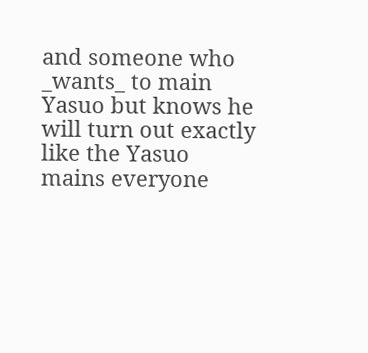and someone who _wants_ to main Yasuo but knows he will turn out exactly like the Yasuo mains everyone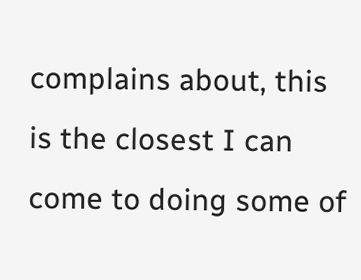complains about, this is the closest I can come to doing some of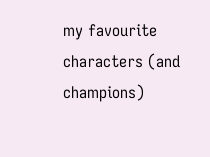my favourite characters (and champions)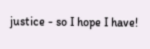justice - so I hope I have!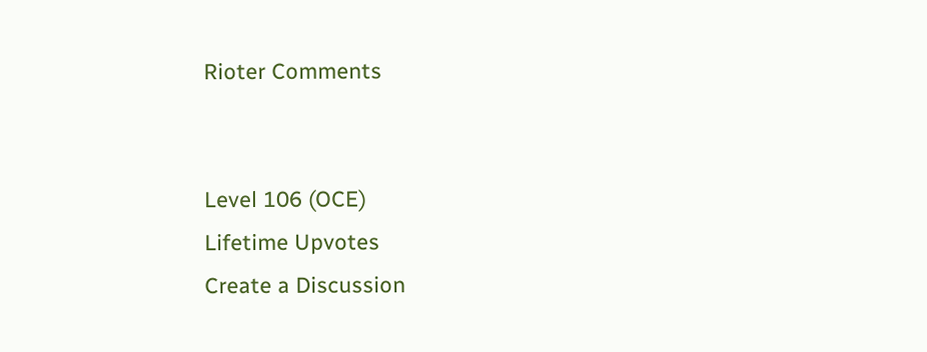Rioter Comments


Level 106 (OCE)
Lifetime Upvotes
Create a Discussion